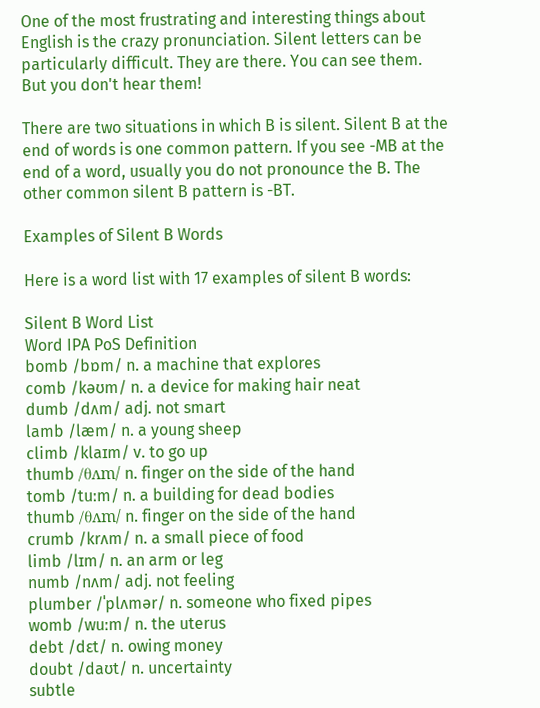One of the most frustrating and interesting things about English is the crazy pronunciation. Silent letters can be particularly difficult. They are there. You can see them. But you don't hear them!

There are two situations in which B is silent. Silent B at the end of words is one common pattern. If you see -MB at the end of a word, usually you do not pronounce the B. The other common silent B pattern is -BT.

Examples of Silent B Words

Here is a word list with 17 examples of silent B words:

Silent B Word List
Word IPA PoS Definition
bomb /bɒm/ n. a machine that explores
comb /kəʊm/ n. a device for making hair neat
dumb /dʌm/ adj. not smart
lamb /læm/ n. a young sheep
climb /klaɪm/ v. to go up
thumb /θʌm/ n. finger on the side of the hand
tomb /tuːm/ n. a building for dead bodies
thumb /θʌm/ n. finger on the side of the hand
crumb /krʌm/ n. a small piece of food
limb /lɪm/ n. an arm or leg
numb /nʌm/ adj. not feeling
plumber /ˈplʌmər/ n. someone who fixed pipes
womb /wuːm/ n. the uterus
debt /dɛt/ n. owing money
doubt /daʊt/ n. uncertainty
subtle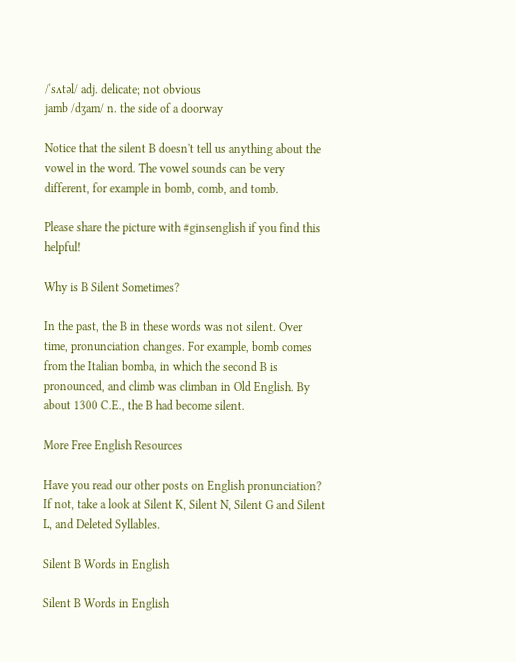/ˈsʌtəl/ adj. delicate; not obvious
jamb /dʒam/ n. the side of a doorway

Notice that the silent B doesn't tell us anything about the vowel in the word. The vowel sounds can be very different, for example in bomb, comb, and tomb.

Please share the picture with #ginsenglish if you find this helpful!

Why is B Silent Sometimes?

In the past, the B in these words was not silent. Over time, pronunciation changes. For example, bomb comes from the Italian bomba, in which the second B is pronounced, and climb was climban in Old English. By about 1300 C.E., the B had become silent.

More Free English Resources

Have you read our other posts on English pronunciation?  If not, take a look at Silent K, Silent N, Silent G and Silent L, and Deleted Syllables.

Silent B Words in English

Silent B Words in English